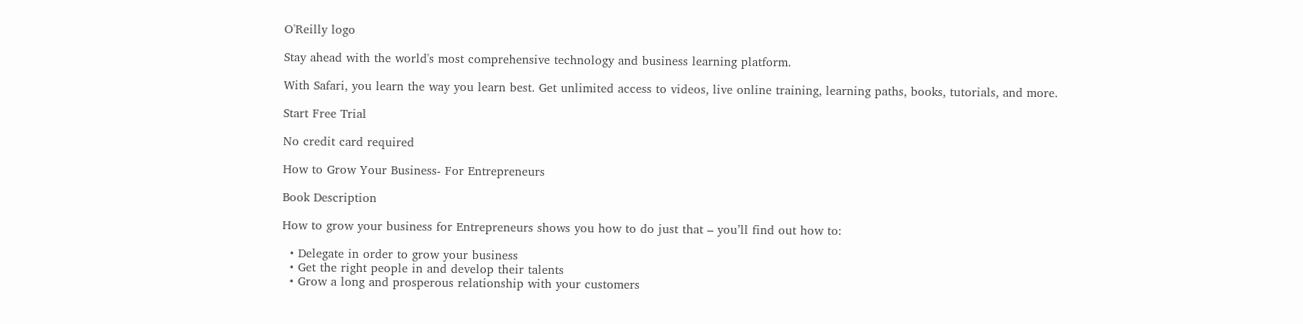O'Reilly logo

Stay ahead with the world's most comprehensive technology and business learning platform.

With Safari, you learn the way you learn best. Get unlimited access to videos, live online training, learning paths, books, tutorials, and more.

Start Free Trial

No credit card required

How to Grow Your Business- For Entrepreneurs

Book Description

How to grow your business for Entrepreneurs shows you how to do just that – you’ll find out how to:

  • Delegate in order to grow your business
  • Get the right people in and develop their talents
  • Grow a long and prosperous relationship with your customers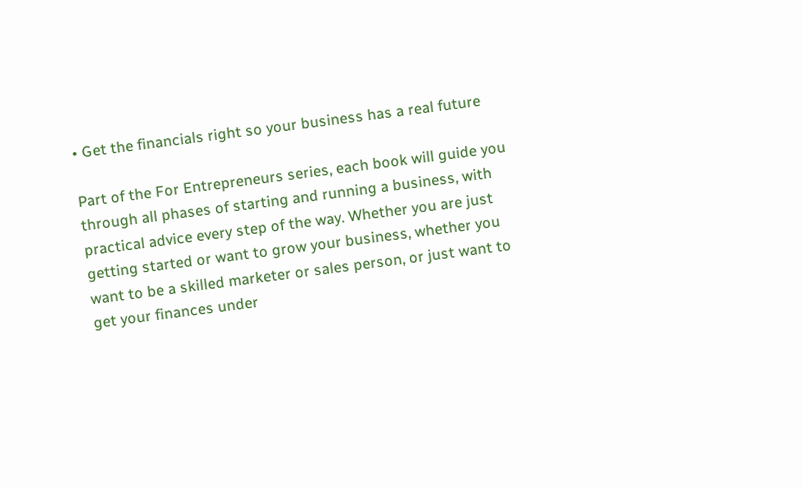• Get the financials right so your business has a real future

Part of the For Entrepreneurs series, each book will guide you through all phases of starting and running a business, with practical advice every step of the way. Whether you are just getting started or want to grow your business, whether you want to be a skilled marketer or sales person, or just want to get your finances under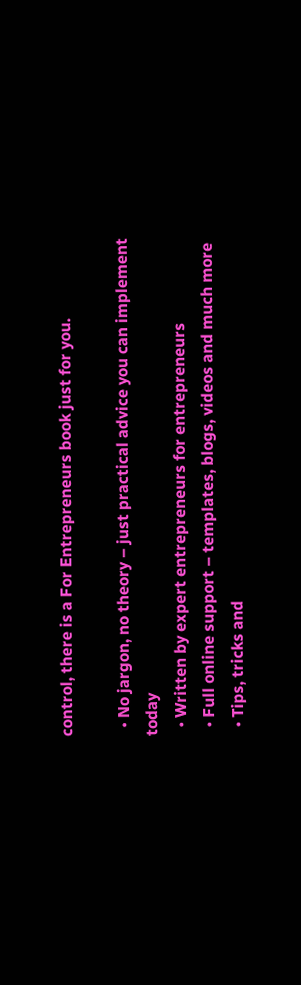control, there is a For Entrepreneurs book just for you.

  • No jargon, no theory – just practical advice you can implement today
  • Written by expert entrepreneurs for entrepreneurs
  • Full online support – templates, blogs, videos and much more
  • Tips, tricks and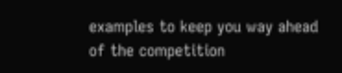examples to keep you way ahead of the competition